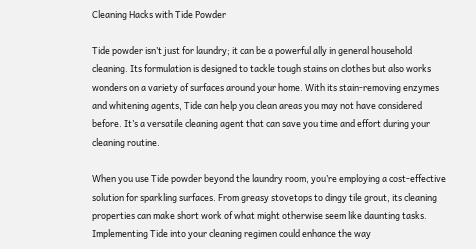Cleaning Hacks with Tide Powder

Tide powder isn’t just for laundry; it can be a powerful ally in general household cleaning. Its formulation is designed to tackle tough stains on clothes but also works wonders on a variety of surfaces around your home. With its stain-removing enzymes and whitening agents, Tide can help you clean areas you may not have considered before. It’s a versatile cleaning agent that can save you time and effort during your cleaning routine.

When you use Tide powder beyond the laundry room, you’re employing a cost-effective solution for sparkling surfaces. From greasy stovetops to dingy tile grout, its cleaning properties can make short work of what might otherwise seem like daunting tasks. Implementing Tide into your cleaning regimen could enhance the way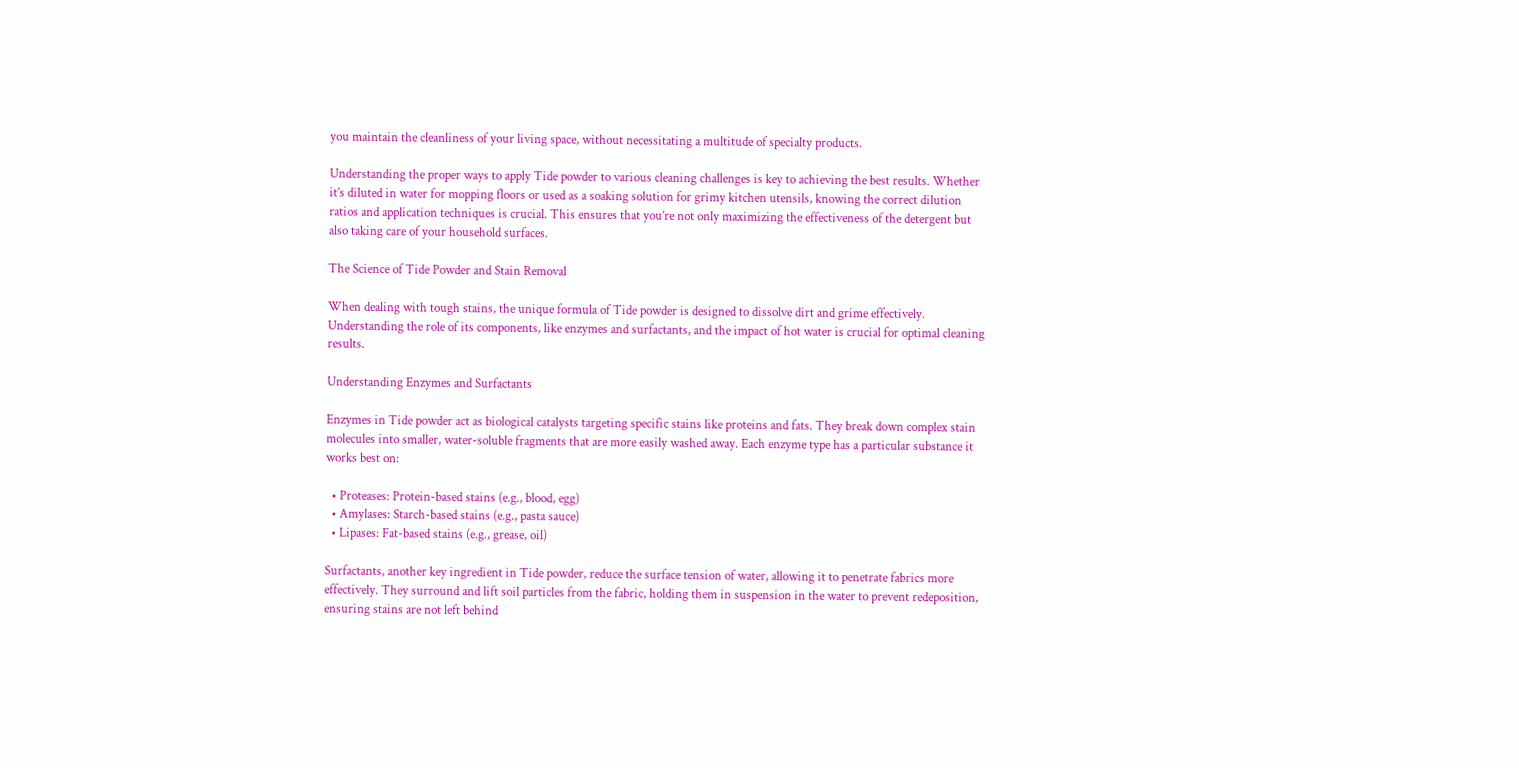you maintain the cleanliness of your living space, without necessitating a multitude of specialty products.

Understanding the proper ways to apply Tide powder to various cleaning challenges is key to achieving the best results. Whether it’s diluted in water for mopping floors or used as a soaking solution for grimy kitchen utensils, knowing the correct dilution ratios and application techniques is crucial. This ensures that you’re not only maximizing the effectiveness of the detergent but also taking care of your household surfaces.

The Science of Tide Powder and Stain Removal

When dealing with tough stains, the unique formula of Tide powder is designed to dissolve dirt and grime effectively. Understanding the role of its components, like enzymes and surfactants, and the impact of hot water is crucial for optimal cleaning results.

Understanding Enzymes and Surfactants

Enzymes in Tide powder act as biological catalysts targeting specific stains like proteins and fats. They break down complex stain molecules into smaller, water-soluble fragments that are more easily washed away. Each enzyme type has a particular substance it works best on:

  • Proteases: Protein-based stains (e.g., blood, egg)
  • Amylases: Starch-based stains (e.g., pasta sauce)
  • Lipases: Fat-based stains (e.g., grease, oil)

Surfactants, another key ingredient in Tide powder, reduce the surface tension of water, allowing it to penetrate fabrics more effectively. They surround and lift soil particles from the fabric, holding them in suspension in the water to prevent redeposition, ensuring stains are not left behind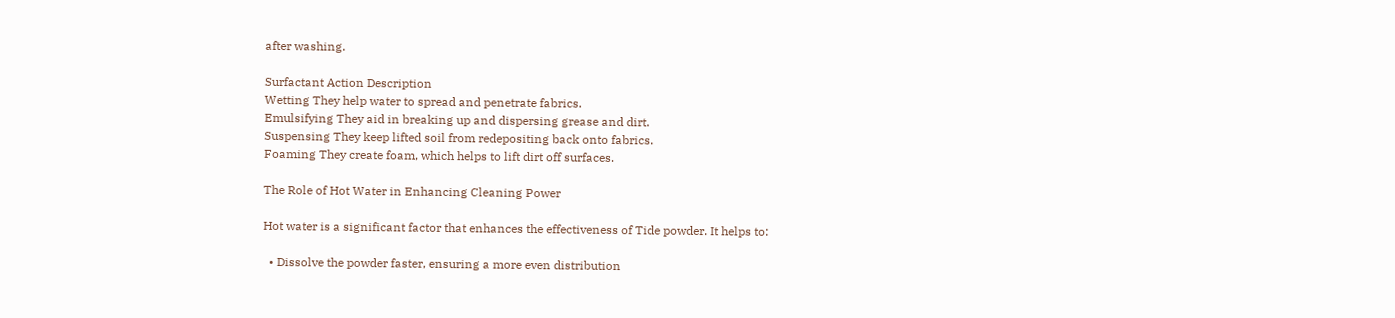after washing.

Surfactant Action Description
Wetting They help water to spread and penetrate fabrics.
Emulsifying They aid in breaking up and dispersing grease and dirt.
Suspensing They keep lifted soil from redepositing back onto fabrics.
Foaming They create foam, which helps to lift dirt off surfaces.

The Role of Hot Water in Enhancing Cleaning Power

Hot water is a significant factor that enhances the effectiveness of Tide powder. It helps to:

  • Dissolve the powder faster, ensuring a more even distribution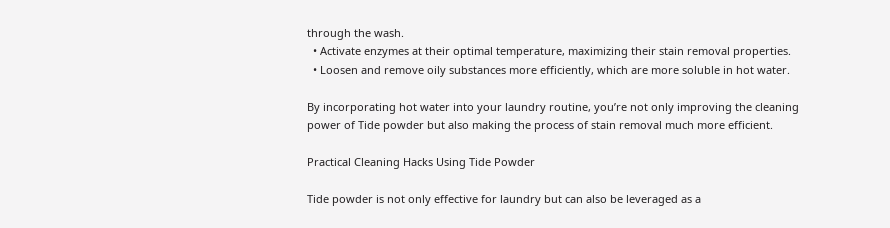through the wash.
  • Activate enzymes at their optimal temperature, maximizing their stain removal properties.
  • Loosen and remove oily substances more efficiently, which are more soluble in hot water.

By incorporating hot water into your laundry routine, you’re not only improving the cleaning power of Tide powder but also making the process of stain removal much more efficient.

Practical Cleaning Hacks Using Tide Powder

Tide powder is not only effective for laundry but can also be leveraged as a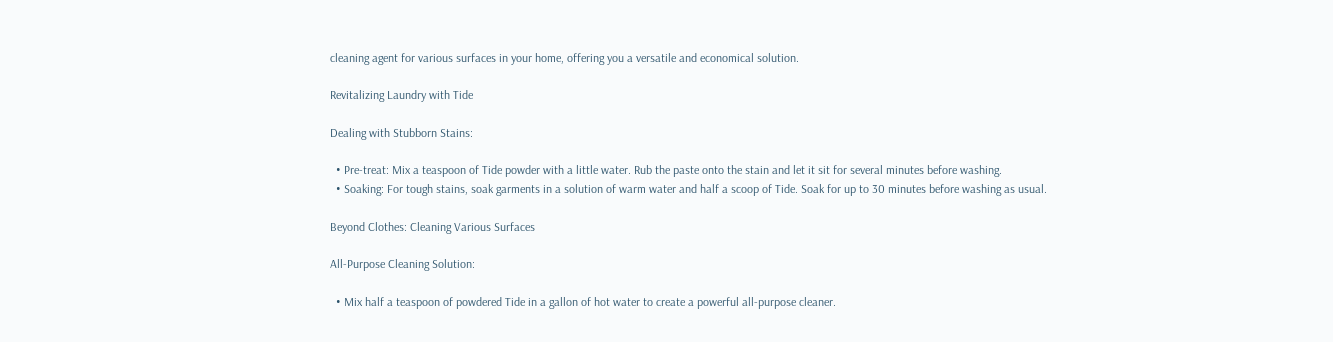cleaning agent for various surfaces in your home, offering you a versatile and economical solution.

Revitalizing Laundry with Tide

Dealing with Stubborn Stains:

  • Pre-treat: Mix a teaspoon of Tide powder with a little water. Rub the paste onto the stain and let it sit for several minutes before washing.
  • Soaking: For tough stains, soak garments in a solution of warm water and half a scoop of Tide. Soak for up to 30 minutes before washing as usual.

Beyond Clothes: Cleaning Various Surfaces

All-Purpose Cleaning Solution:

  • Mix half a teaspoon of powdered Tide in a gallon of hot water to create a powerful all-purpose cleaner.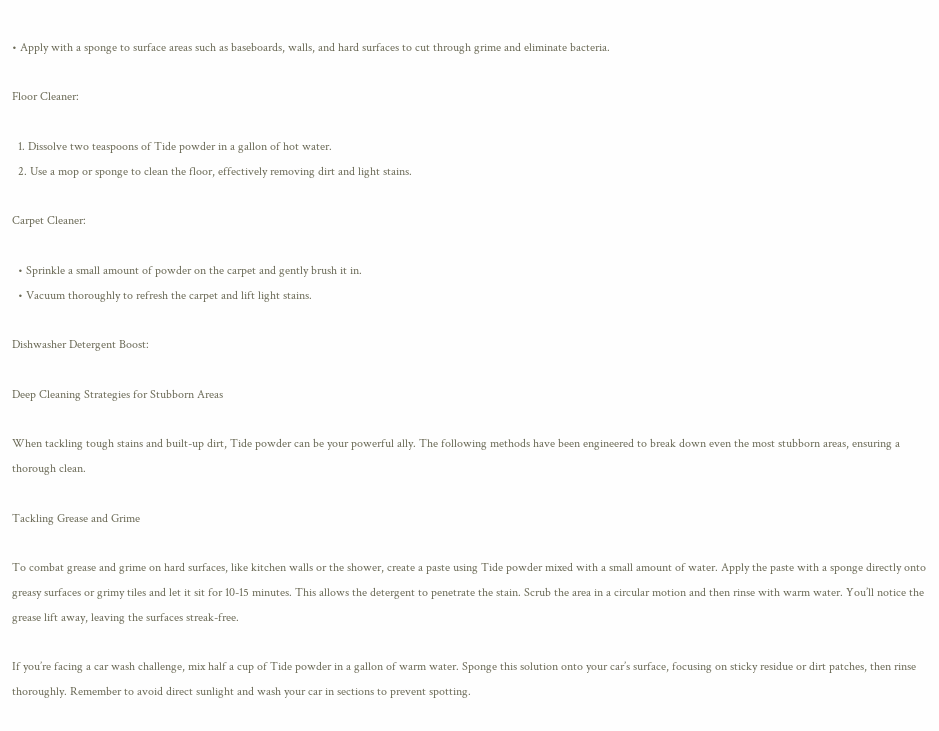• Apply with a sponge to surface areas such as baseboards, walls, and hard surfaces to cut through grime and eliminate bacteria.

Floor Cleaner:

  1. Dissolve two teaspoons of Tide powder in a gallon of hot water.
  2. Use a mop or sponge to clean the floor, effectively removing dirt and light stains.

Carpet Cleaner:

  • Sprinkle a small amount of powder on the carpet and gently brush it in.
  • Vacuum thoroughly to refresh the carpet and lift light stains.

Dishwasher Detergent Boost:

Deep Cleaning Strategies for Stubborn Areas

When tackling tough stains and built-up dirt, Tide powder can be your powerful ally. The following methods have been engineered to break down even the most stubborn areas, ensuring a thorough clean.

Tackling Grease and Grime

To combat grease and grime on hard surfaces, like kitchen walls or the shower, create a paste using Tide powder mixed with a small amount of water. Apply the paste with a sponge directly onto greasy surfaces or grimy tiles and let it sit for 10-15 minutes. This allows the detergent to penetrate the stain. Scrub the area in a circular motion and then rinse with warm water. You’ll notice the grease lift away, leaving the surfaces streak-free.

If you’re facing a car wash challenge, mix half a cup of Tide powder in a gallon of warm water. Sponge this solution onto your car’s surface, focusing on sticky residue or dirt patches, then rinse thoroughly. Remember to avoid direct sunlight and wash your car in sections to prevent spotting.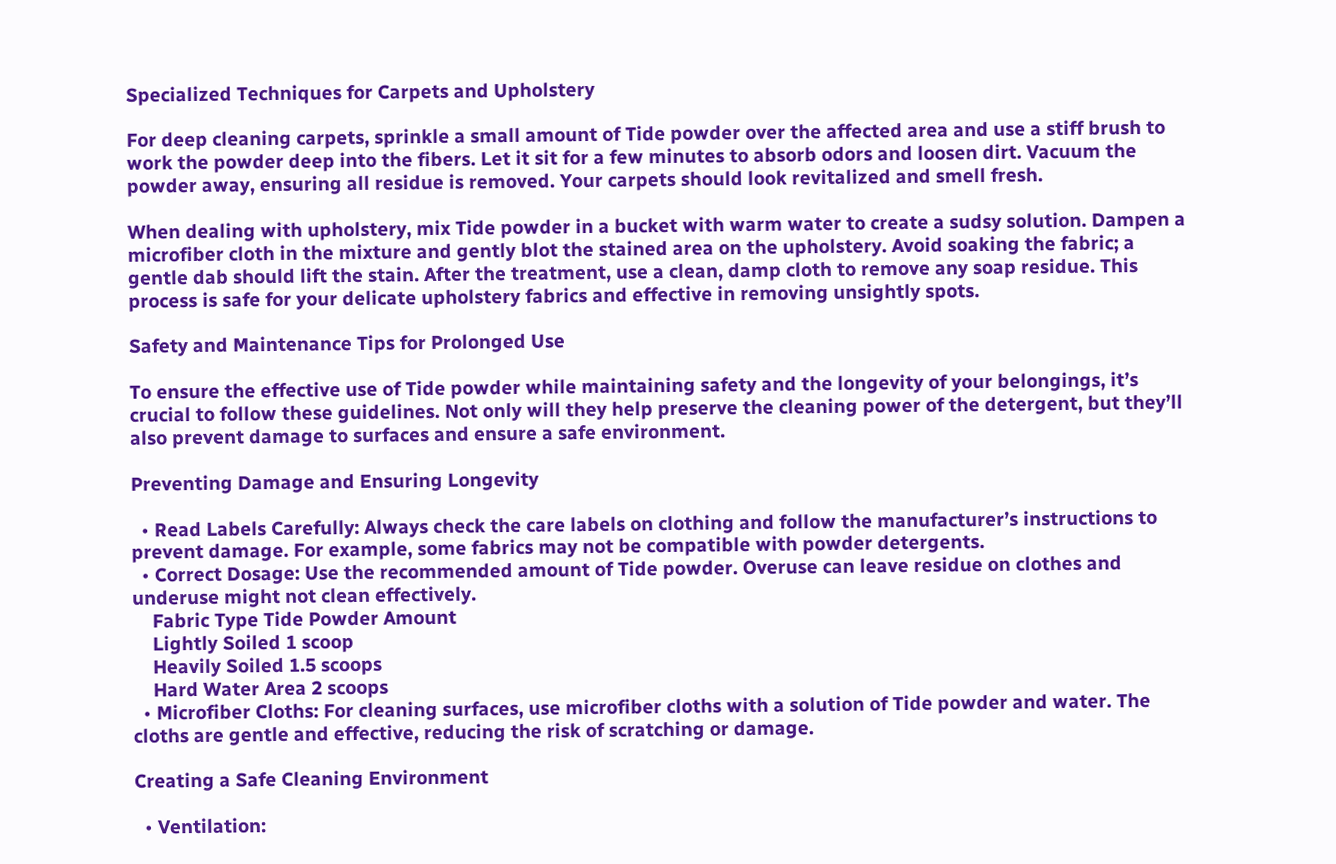Specialized Techniques for Carpets and Upholstery

For deep cleaning carpets, sprinkle a small amount of Tide powder over the affected area and use a stiff brush to work the powder deep into the fibers. Let it sit for a few minutes to absorb odors and loosen dirt. Vacuum the powder away, ensuring all residue is removed. Your carpets should look revitalized and smell fresh.

When dealing with upholstery, mix Tide powder in a bucket with warm water to create a sudsy solution. Dampen a microfiber cloth in the mixture and gently blot the stained area on the upholstery. Avoid soaking the fabric; a gentle dab should lift the stain. After the treatment, use a clean, damp cloth to remove any soap residue. This process is safe for your delicate upholstery fabrics and effective in removing unsightly spots.

Safety and Maintenance Tips for Prolonged Use

To ensure the effective use of Tide powder while maintaining safety and the longevity of your belongings, it’s crucial to follow these guidelines. Not only will they help preserve the cleaning power of the detergent, but they’ll also prevent damage to surfaces and ensure a safe environment.

Preventing Damage and Ensuring Longevity

  • Read Labels Carefully: Always check the care labels on clothing and follow the manufacturer’s instructions to prevent damage. For example, some fabrics may not be compatible with powder detergents.
  • Correct Dosage: Use the recommended amount of Tide powder. Overuse can leave residue on clothes and underuse might not clean effectively.
    Fabric Type Tide Powder Amount
    Lightly Soiled 1 scoop
    Heavily Soiled 1.5 scoops
    Hard Water Area 2 scoops
  • Microfiber Cloths: For cleaning surfaces, use microfiber cloths with a solution of Tide powder and water. The cloths are gentle and effective, reducing the risk of scratching or damage.

Creating a Safe Cleaning Environment

  • Ventilation: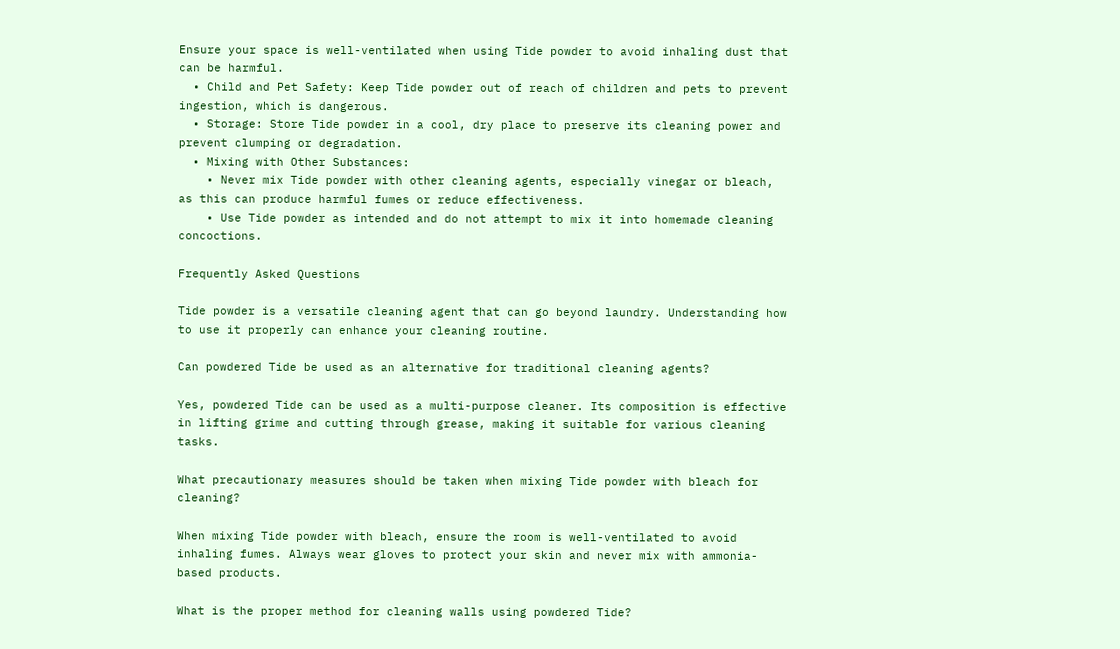Ensure your space is well-ventilated when using Tide powder to avoid inhaling dust that can be harmful.
  • Child and Pet Safety: Keep Tide powder out of reach of children and pets to prevent ingestion, which is dangerous.
  • Storage: Store Tide powder in a cool, dry place to preserve its cleaning power and prevent clumping or degradation.
  • Mixing with Other Substances:
    • Never mix Tide powder with other cleaning agents, especially vinegar or bleach, as this can produce harmful fumes or reduce effectiveness.
    • Use Tide powder as intended and do not attempt to mix it into homemade cleaning concoctions.

Frequently Asked Questions

Tide powder is a versatile cleaning agent that can go beyond laundry. Understanding how to use it properly can enhance your cleaning routine.

Can powdered Tide be used as an alternative for traditional cleaning agents?

Yes, powdered Tide can be used as a multi-purpose cleaner. Its composition is effective in lifting grime and cutting through grease, making it suitable for various cleaning tasks.

What precautionary measures should be taken when mixing Tide powder with bleach for cleaning?

When mixing Tide powder with bleach, ensure the room is well-ventilated to avoid inhaling fumes. Always wear gloves to protect your skin and never mix with ammonia-based products.

What is the proper method for cleaning walls using powdered Tide?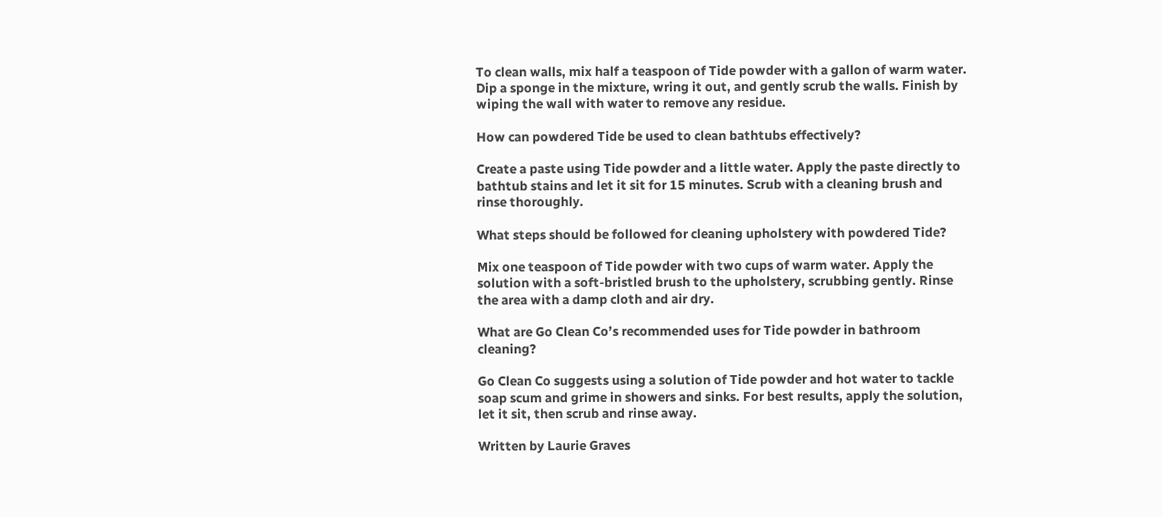To clean walls, mix half a teaspoon of Tide powder with a gallon of warm water. Dip a sponge in the mixture, wring it out, and gently scrub the walls. Finish by wiping the wall with water to remove any residue.

How can powdered Tide be used to clean bathtubs effectively?

Create a paste using Tide powder and a little water. Apply the paste directly to bathtub stains and let it sit for 15 minutes. Scrub with a cleaning brush and rinse thoroughly.

What steps should be followed for cleaning upholstery with powdered Tide?

Mix one teaspoon of Tide powder with two cups of warm water. Apply the solution with a soft-bristled brush to the upholstery, scrubbing gently. Rinse the area with a damp cloth and air dry.

What are Go Clean Co’s recommended uses for Tide powder in bathroom cleaning?

Go Clean Co suggests using a solution of Tide powder and hot water to tackle soap scum and grime in showers and sinks. For best results, apply the solution, let it sit, then scrub and rinse away.

Written by Laurie Graves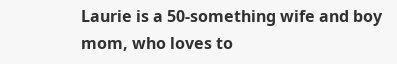Laurie is a 50-something wife and boy mom, who loves to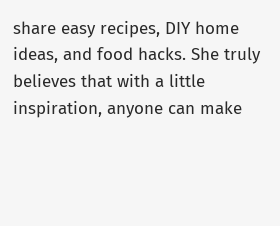share easy recipes, DIY home ideas, and food hacks. She truly believes that with a little inspiration, anyone can make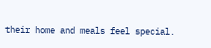their home and meals feel special.